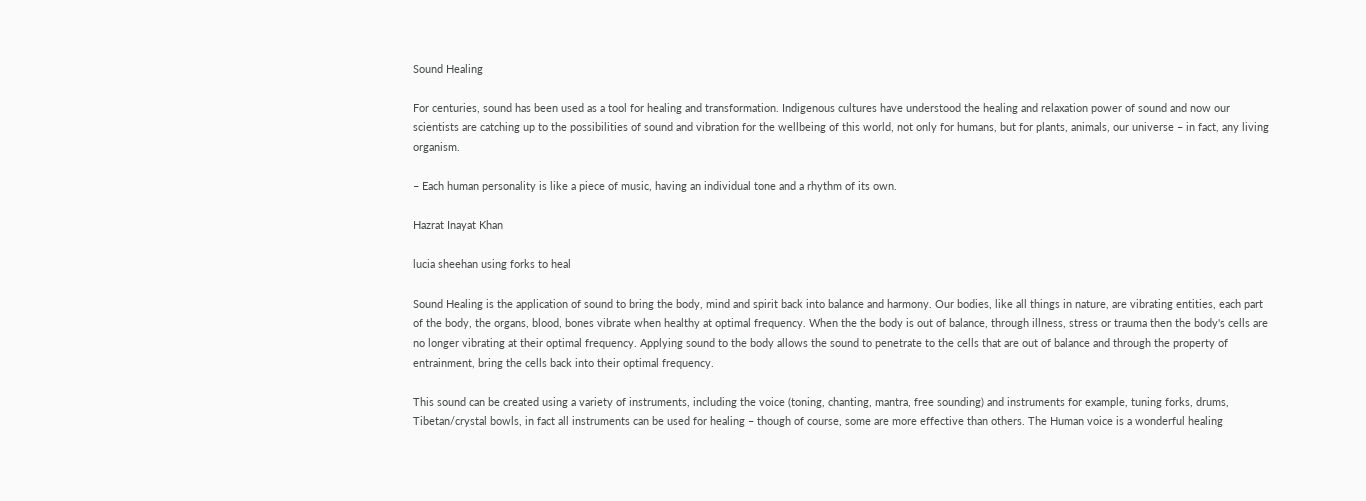Sound Healing

For centuries, sound has been used as a tool for healing and transformation. Indigenous cultures have understood the healing and relaxation power of sound and now our scientists are catching up to the possibilities of sound and vibration for the wellbeing of this world, not only for humans, but for plants, animals, our universe – in fact, any living organism.

– Each human personality is like a piece of music, having an individual tone and a rhythm of its own.

Hazrat Inayat Khan

lucia sheehan using forks to heal

Sound Healing is the application of sound to bring the body, mind and spirit back into balance and harmony. Our bodies, like all things in nature, are vibrating entities, each part of the body, the organs, blood, bones vibrate when healthy at optimal frequency. When the the body is out of balance, through illness, stress or trauma then the body's cells are no longer vibrating at their optimal frequency. Applying sound to the body allows the sound to penetrate to the cells that are out of balance and through the property of entrainment, bring the cells back into their optimal frequency.

This sound can be created using a variety of instruments, including the voice (toning, chanting, mantra, free sounding) and instruments for example, tuning forks, drums, Tibetan/crystal bowls, in fact all instruments can be used for healing – though of course, some are more effective than others. The Human voice is a wonderful healing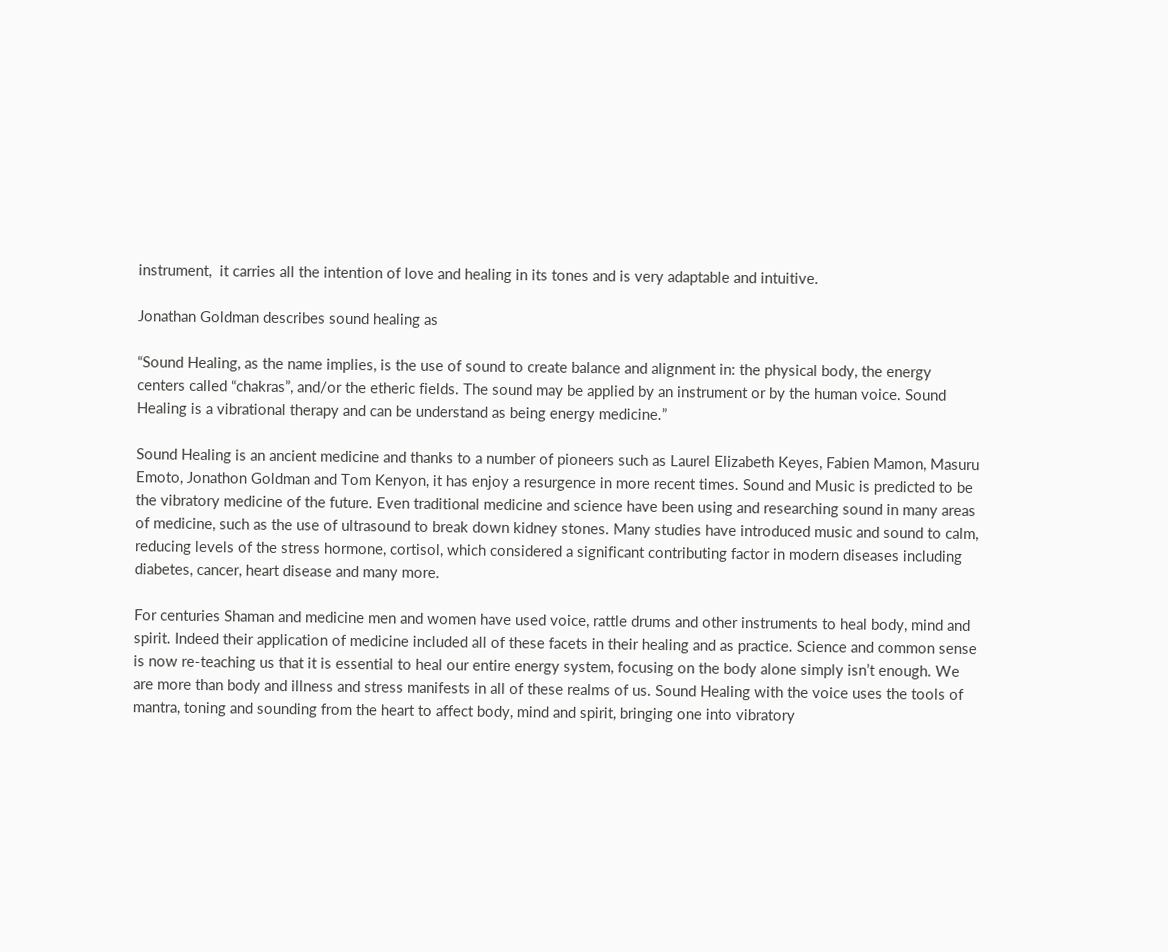instrument,  it carries all the intention of love and healing in its tones and is very adaptable and intuitive.

Jonathan Goldman describes sound healing as

“Sound Healing, as the name implies, is the use of sound to create balance and alignment in: the physical body, the energy centers called “chakras”, and/or the etheric fields. The sound may be applied by an instrument or by the human voice. Sound Healing is a vibrational therapy and can be understand as being energy medicine.”

Sound Healing is an ancient medicine and thanks to a number of pioneers such as Laurel Elizabeth Keyes, Fabien Mamon, Masuru Emoto, Jonathon Goldman and Tom Kenyon, it has enjoy a resurgence in more recent times. Sound and Music is predicted to be the vibratory medicine of the future. Even traditional medicine and science have been using and researching sound in many areas of medicine, such as the use of ultrasound to break down kidney stones. Many studies have introduced music and sound to calm, reducing levels of the stress hormone, cortisol, which considered a significant contributing factor in modern diseases including diabetes, cancer, heart disease and many more.

For centuries Shaman and medicine men and women have used voice, rattle drums and other instruments to heal body, mind and spirit. Indeed their application of medicine included all of these facets in their healing and as practice. Science and common sense is now re-teaching us that it is essential to heal our entire energy system, focusing on the body alone simply isn’t enough. We are more than body and illness and stress manifests in all of these realms of us. Sound Healing with the voice uses the tools of mantra, toning and sounding from the heart to affect body, mind and spirit, bringing one into vibratory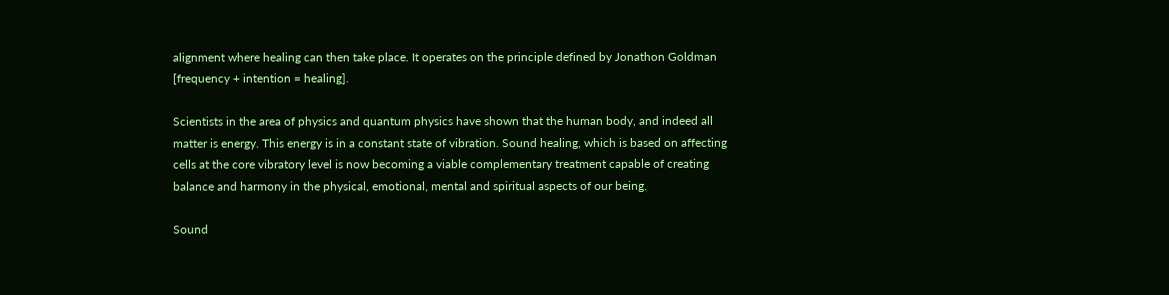alignment where healing can then take place. It operates on the principle defined by Jonathon Goldman [frequency + intention = healing].

Scientists in the area of physics and quantum physics have shown that the human body, and indeed all matter is energy. This energy is in a constant state of vibration. Sound healing, which is based on affecting cells at the core vibratory level is now becoming a viable complementary treatment capable of creating balance and harmony in the physical, emotional, mental and spiritual aspects of our being.

Sound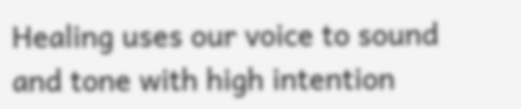Healing uses our voice to sound and tone with high intention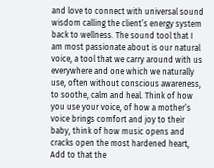and love to connect with universal sound wisdom calling the client’s energy system back to wellness. The sound tool that I am most passionate about is our natural voice, a tool that we carry around with us everywhere and one which we naturally use, often without conscious awareness, to soothe, calm and heal. Think of how you use your voice, of how a mother’s voice brings comfort and joy to their baby, think of how music opens and cracks open the most hardened heart, Add to that the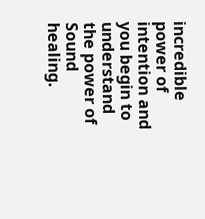incredible power of intention and you begin to understand the power of Sound healing.